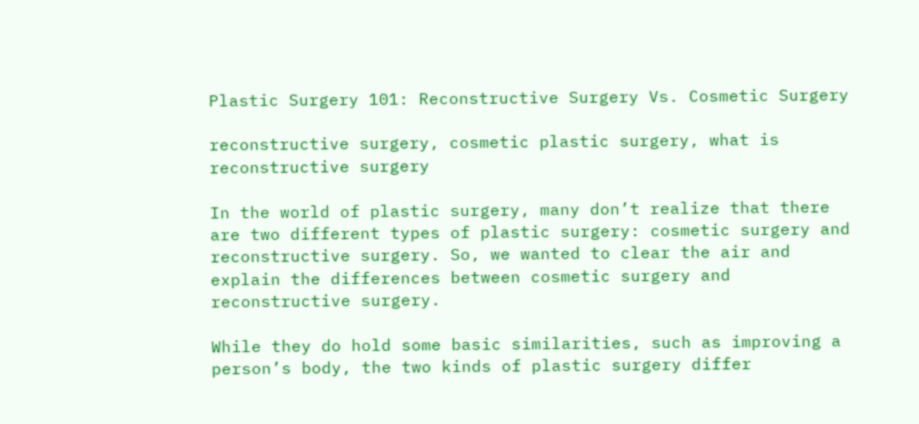Plastic Surgery 101: Reconstructive Surgery Vs. Cosmetic Surgery

reconstructive surgery, cosmetic plastic surgery, what is reconstructive surgery

In the world of plastic surgery, many don’t realize that there are two different types of plastic surgery: cosmetic surgery and reconstructive surgery. So, we wanted to clear the air and explain the differences between cosmetic surgery and reconstructive surgery.

While they do hold some basic similarities, such as improving a person’s body, the two kinds of plastic surgery differ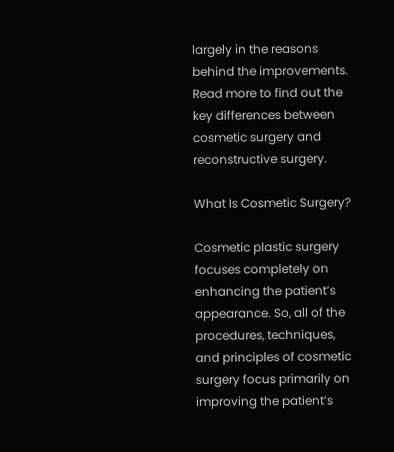largely in the reasons behind the improvements. Read more to find out the key differences between cosmetic surgery and reconstructive surgery.

What Is Cosmetic Surgery?

Cosmetic plastic surgery focuses completely on enhancing the patient’s appearance. So, all of the procedures, techniques, and principles of cosmetic surgery focus primarily on improving the patient’s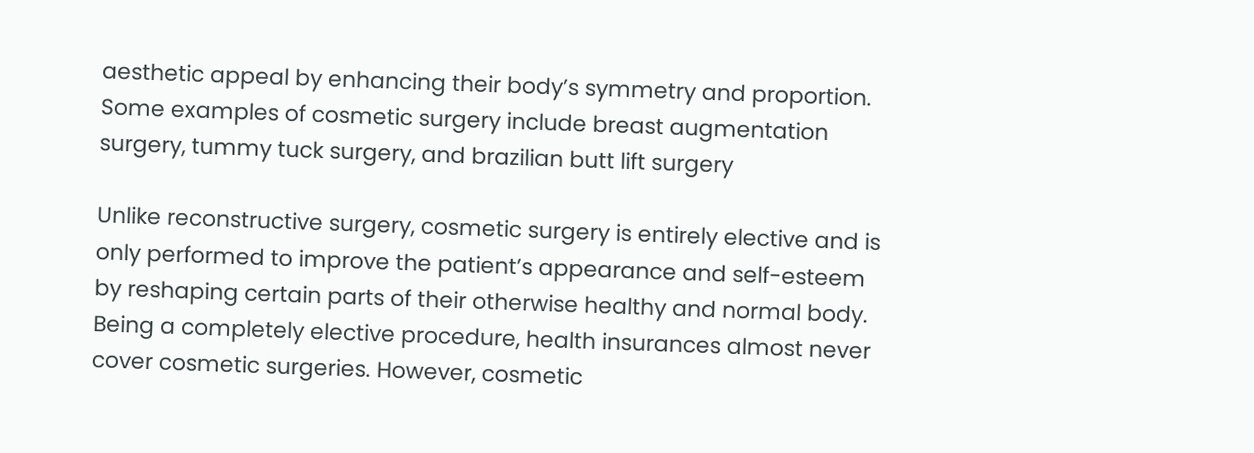aesthetic appeal by enhancing their body’s symmetry and proportion. Some examples of cosmetic surgery include breast augmentation surgery, tummy tuck surgery, and brazilian butt lift surgery

Unlike reconstructive surgery, cosmetic surgery is entirely elective and is only performed to improve the patient’s appearance and self-esteem by reshaping certain parts of their otherwise healthy and normal body. Being a completely elective procedure, health insurances almost never cover cosmetic surgeries. However, cosmetic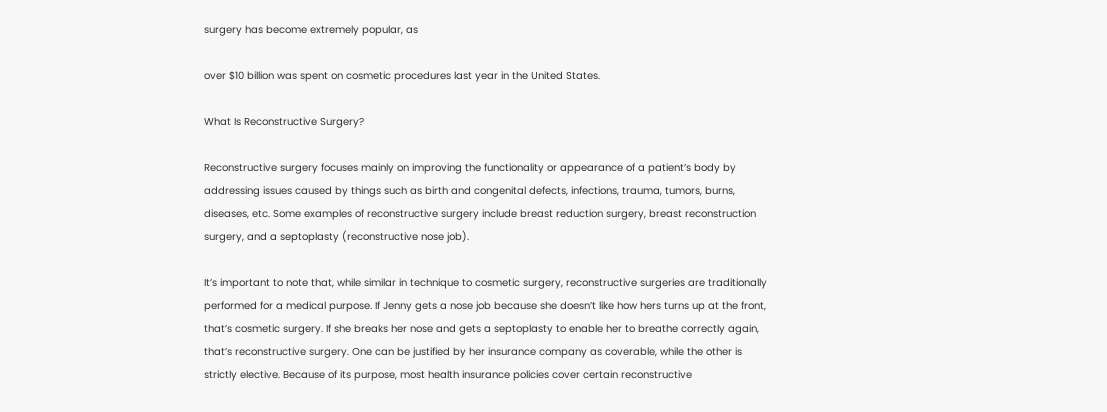surgery has become extremely popular, as

over $10 billion was spent on cosmetic procedures last year in the United States.

What Is Reconstructive Surgery?

Reconstructive surgery focuses mainly on improving the functionality or appearance of a patient’s body by addressing issues caused by things such as birth and congenital defects, infections, trauma, tumors, burns, diseases, etc. Some examples of reconstructive surgery include breast reduction surgery, breast reconstruction surgery, and a septoplasty (reconstructive nose job).

It’s important to note that, while similar in technique to cosmetic surgery, reconstructive surgeries are traditionally performed for a medical purpose. If Jenny gets a nose job because she doesn’t like how hers turns up at the front, that’s cosmetic surgery. If she breaks her nose and gets a septoplasty to enable her to breathe correctly again, that’s reconstructive surgery. One can be justified by her insurance company as coverable, while the other is strictly elective. Because of its purpose, most health insurance policies cover certain reconstructive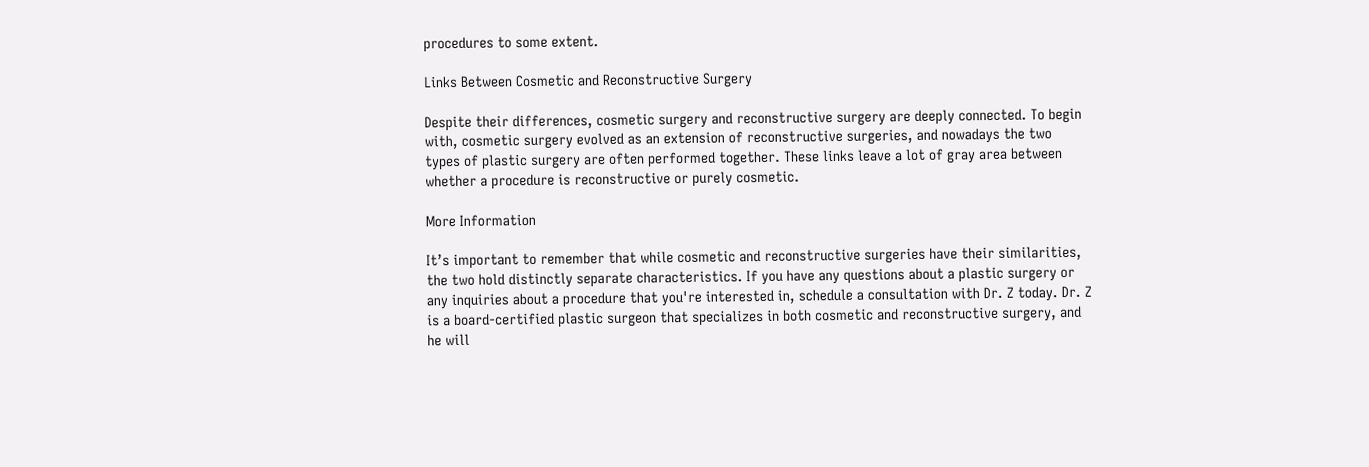procedures to some extent.

Links Between Cosmetic and Reconstructive Surgery

Despite their differences, cosmetic surgery and reconstructive surgery are deeply connected. To begin with, cosmetic surgery evolved as an extension of reconstructive surgeries, and nowadays the two types of plastic surgery are often performed together. These links leave a lot of gray area between whether a procedure is reconstructive or purely cosmetic.

More Information

It’s important to remember that while cosmetic and reconstructive surgeries have their similarities, the two hold distinctly separate characteristics. If you have any questions about a plastic surgery or any inquiries about a procedure that you're interested in, schedule a consultation with Dr. Z today. Dr. Z is a board-certified plastic surgeon that specializes in both cosmetic and reconstructive surgery, and he will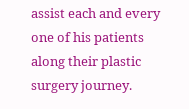assist each and every one of his patients along their plastic surgery journey.